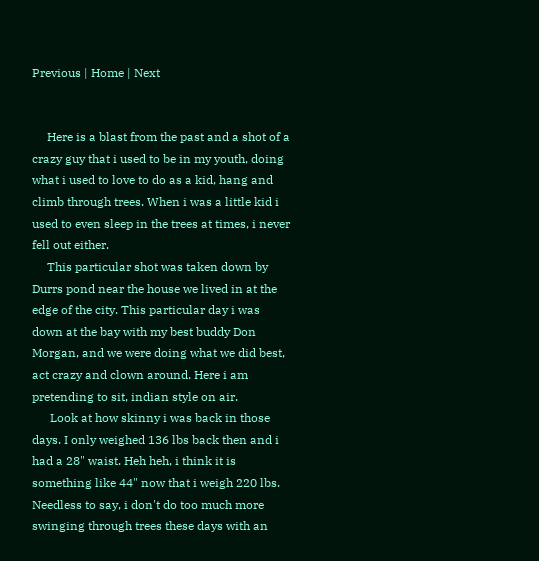Previous | Home | Next


     Here is a blast from the past and a shot of a crazy guy that i used to be in my youth, doing what i used to love to do as a kid, hang and climb through trees. When i was a little kid i used to even sleep in the trees at times, i never fell out either.
     This particular shot was taken down by Durrs pond near the house we lived in at the edge of the city. This particular day i was down at the bay with my best buddy Don Morgan, and we were doing what we did best, act crazy and clown around. Here i am pretending to sit, indian style on air.
      Look at how skinny i was back in those days. I only weighed 136 lbs back then and i had a 28" waist. Heh heh, i think it is something like 44" now that i weigh 220 lbs. Needless to say, i don't do too much more swinging through trees these days with an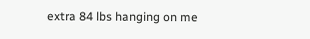extra 84 lbs hanging on me